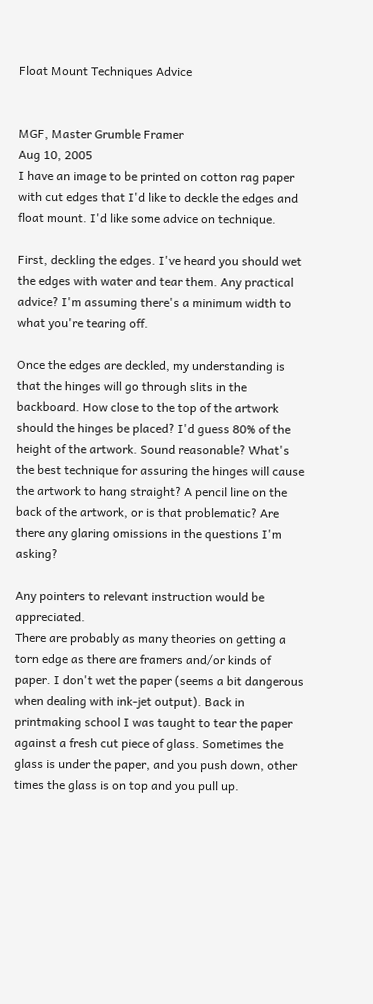Float Mount Techniques Advice


MGF, Master Grumble Framer
Aug 10, 2005
I have an image to be printed on cotton rag paper with cut edges that I'd like to deckle the edges and float mount. I'd like some advice on technique.

First, deckling the edges. I've heard you should wet the edges with water and tear them. Any practical advice? I'm assuming there's a minimum width to what you're tearing off.

Once the edges are deckled, my understanding is that the hinges will go through slits in the backboard. How close to the top of the artwork should the hinges be placed? I'd guess 80% of the height of the artwork. Sound reasonable? What's the best technique for assuring the hinges will cause the artwork to hang straight? A pencil line on the back of the artwork, or is that problematic? Are there any glaring omissions in the questions I'm asking?

Any pointers to relevant instruction would be appreciated.
There are probably as many theories on getting a torn edge as there are framers and/or kinds of paper. I don't wet the paper (seems a bit dangerous when dealing with ink-jet output). Back in printmaking school I was taught to tear the paper against a fresh cut piece of glass. Sometimes the glass is under the paper, and you push down, other times the glass is on top and you pull up.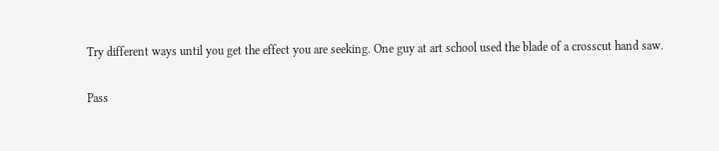Try different ways until you get the effect you are seeking. One guy at art school used the blade of a crosscut hand saw.

Pass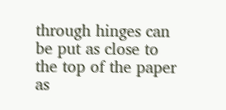through hinges can be put as close to the top of the paper as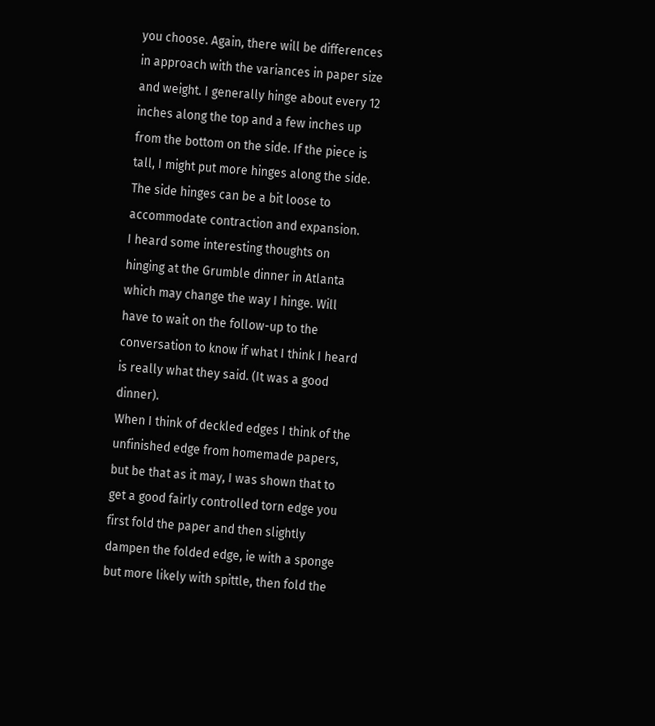you choose. Again, there will be differences in approach with the variances in paper size and weight. I generally hinge about every 12 inches along the top and a few inches up from the bottom on the side. If the piece is tall, I might put more hinges along the side. The side hinges can be a bit loose to accommodate contraction and expansion.
I heard some interesting thoughts on hinging at the Grumble dinner in Atlanta which may change the way I hinge. Will have to wait on the follow-up to the conversation to know if what I think I heard is really what they said. (It was a good dinner).
When I think of deckled edges I think of the unfinished edge from homemade papers, but be that as it may, I was shown that to get a good fairly controlled torn edge you first fold the paper and then slightly dampen the folded edge, ie with a sponge but more likely with spittle, then fold the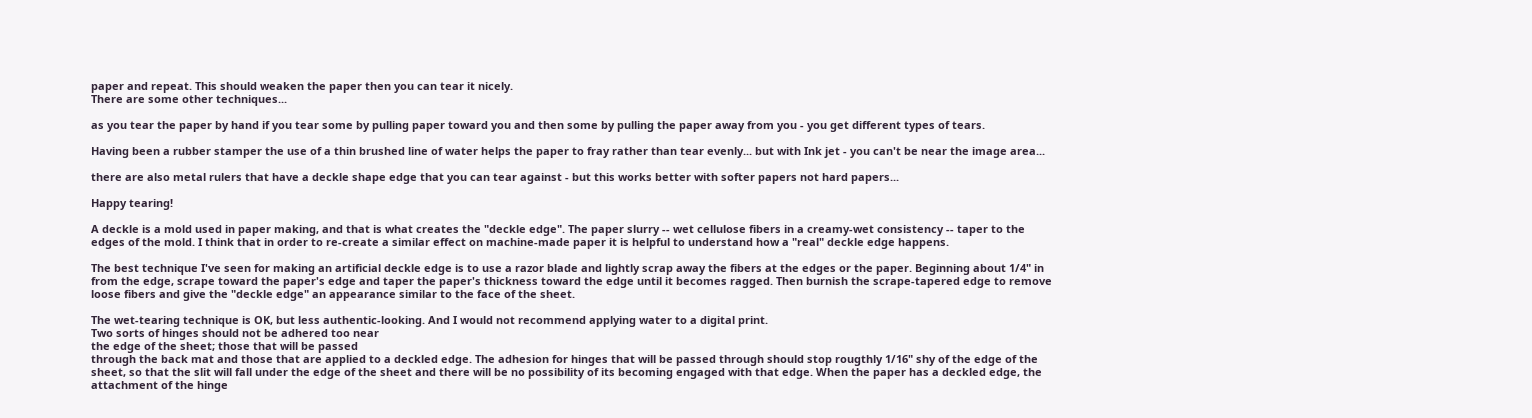paper and repeat. This should weaken the paper then you can tear it nicely.
There are some other techniques...

as you tear the paper by hand if you tear some by pulling paper toward you and then some by pulling the paper away from you - you get different types of tears.

Having been a rubber stamper the use of a thin brushed line of water helps the paper to fray rather than tear evenly... but with Ink jet - you can't be near the image area...

there are also metal rulers that have a deckle shape edge that you can tear against - but this works better with softer papers not hard papers...

Happy tearing!

A deckle is a mold used in paper making, and that is what creates the "deckle edge". The paper slurry -- wet cellulose fibers in a creamy-wet consistency -- taper to the edges of the mold. I think that in order to re-create a similar effect on machine-made paper it is helpful to understand how a "real" deckle edge happens.

The best technique I've seen for making an artificial deckle edge is to use a razor blade and lightly scrap away the fibers at the edges or the paper. Beginning about 1/4" in from the edge, scrape toward the paper's edge and taper the paper's thickness toward the edge until it becomes ragged. Then burnish the scrape-tapered edge to remove loose fibers and give the "deckle edge" an appearance similar to the face of the sheet.

The wet-tearing technique is OK, but less authentic-looking. And I would not recommend applying water to a digital print.
Two sorts of hinges should not be adhered too near
the edge of the sheet; those that will be passed
through the back mat and those that are applied to a deckled edge. The adhesion for hinges that will be passed through should stop rougthly 1/16" shy of the edge of the sheet, so that the slit will fall under the edge of the sheet and there will be no possibility of its becoming engaged with that edge. When the paper has a deckled edge, the attachment of the hinge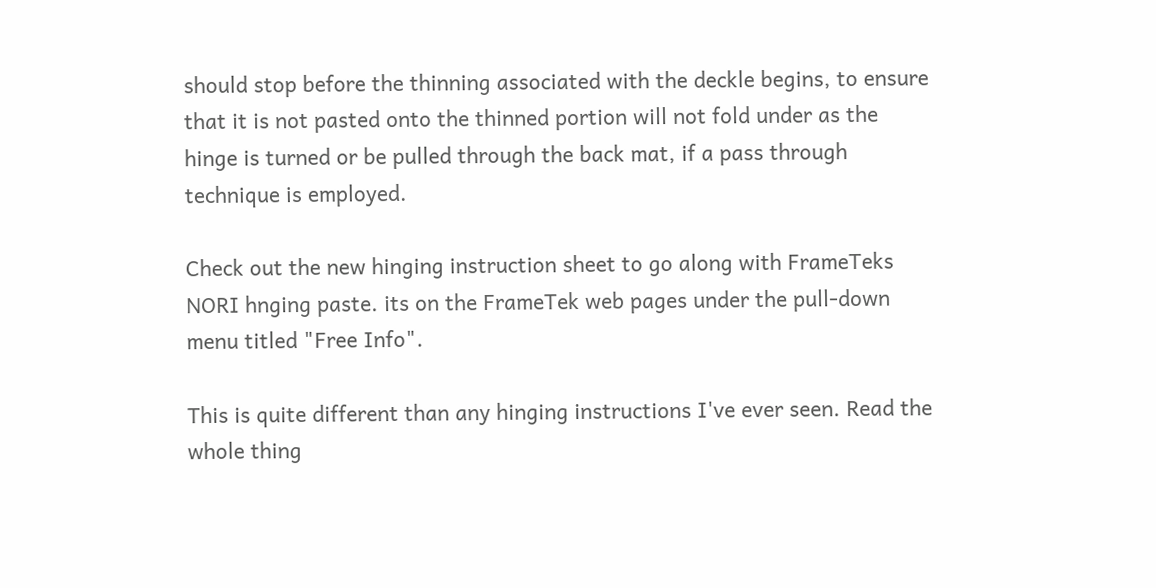should stop before the thinning associated with the deckle begins, to ensure that it is not pasted onto the thinned portion will not fold under as the hinge is turned or be pulled through the back mat, if a pass through technique is employed.

Check out the new hinging instruction sheet to go along with FrameTeks NORI hnging paste. its on the FrameTek web pages under the pull-down menu titled "Free Info".

This is quite different than any hinging instructions I've ever seen. Read the whole thing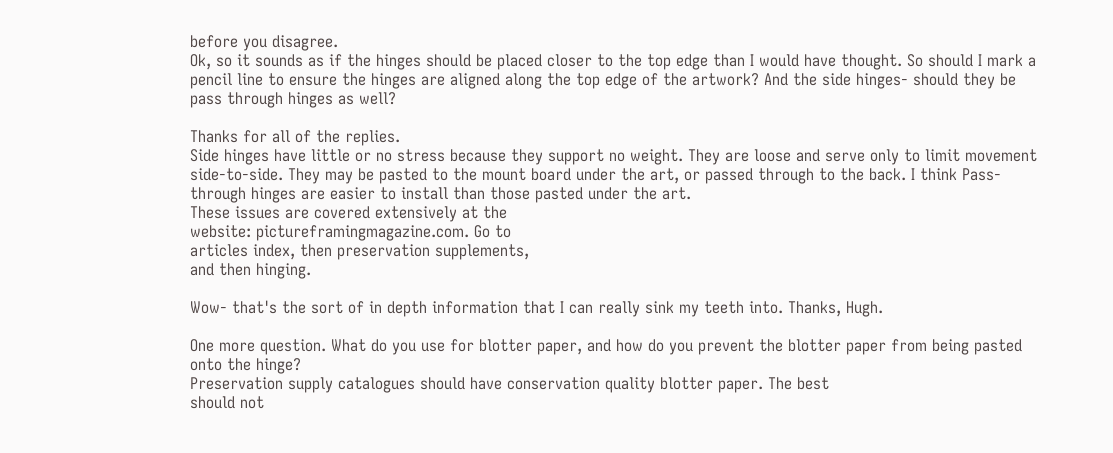before you disagree.
Ok, so it sounds as if the hinges should be placed closer to the top edge than I would have thought. So should I mark a pencil line to ensure the hinges are aligned along the top edge of the artwork? And the side hinges- should they be pass through hinges as well?

Thanks for all of the replies.
Side hinges have little or no stress because they support no weight. They are loose and serve only to limit movement side-to-side. They may be pasted to the mount board under the art, or passed through to the back. I think Pass-through hinges are easier to install than those pasted under the art.
These issues are covered extensively at the
website: pictureframingmagazine.com. Go to
articles index, then preservation supplements,
and then hinging.

Wow- that's the sort of in depth information that I can really sink my teeth into. Thanks, Hugh.

One more question. What do you use for blotter paper, and how do you prevent the blotter paper from being pasted onto the hinge?
Preservation supply catalogues should have conservation quality blotter paper. The best
should not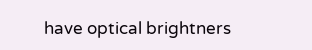have optical brightners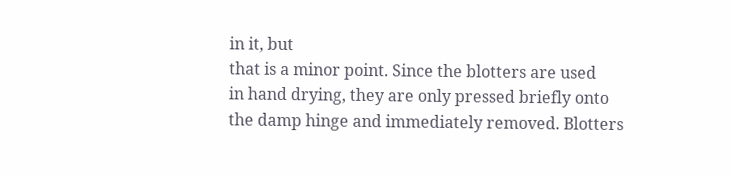in it, but
that is a minor point. Since the blotters are used
in hand drying, they are only pressed briefly onto
the damp hinge and immediately removed. Blotters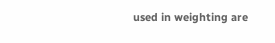used in weighting are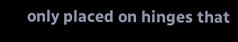only placed on hinges that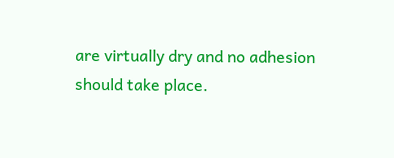are virtually dry and no adhesion should take place.